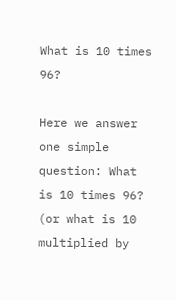What is 10 times 96?

Here we answer one simple question: What is 10 times 96? (or what is 10 multiplied by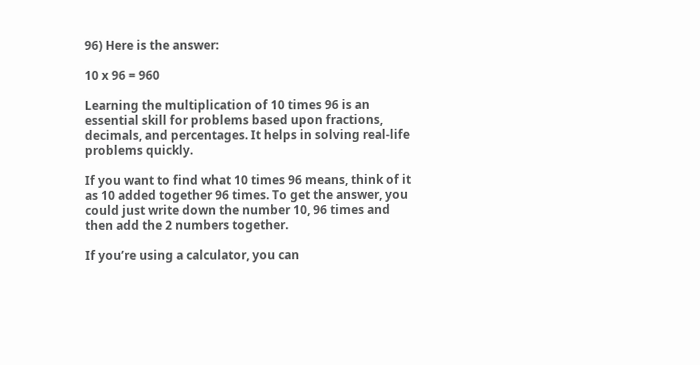96) Here is the answer:

10 x 96 = 960

Learning the multiplication of 10 times 96 is an essential skill for problems based upon fractions, decimals, and percentages. It helps in solving real-life problems quickly.

If you want to find what 10 times 96 means, think of it as 10 added together 96 times. To get the answer, you could just write down the number 10, 96 times and then add the 2 numbers together.

If you’re using a calculator, you can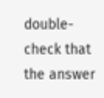double-check that the answer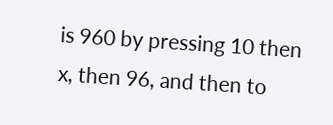is 960 by pressing 10 then x, then 96, and then to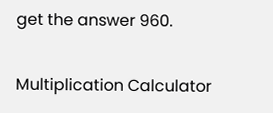get the answer 960.

Multiplication Calculator